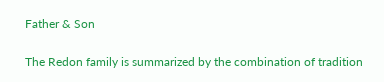Father & Son

The Redon family is summarized by the combination of tradition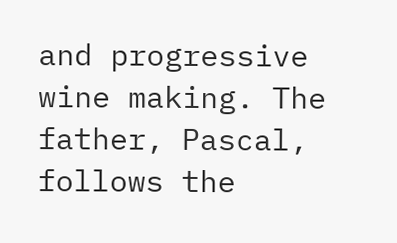and progressive wine making. The father, Pascal, follows the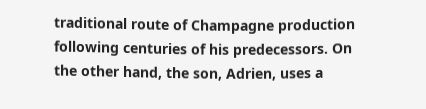traditional route of Champagne production following centuries of his predecessors. On the other hand, the son, Adrien, uses a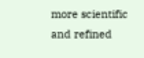more scientific and refined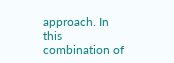approach. In this combination of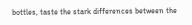bottles, taste the stark differences between the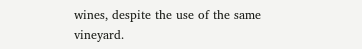wines, despite the use of the same vineyard.